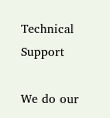Technical Support

We do our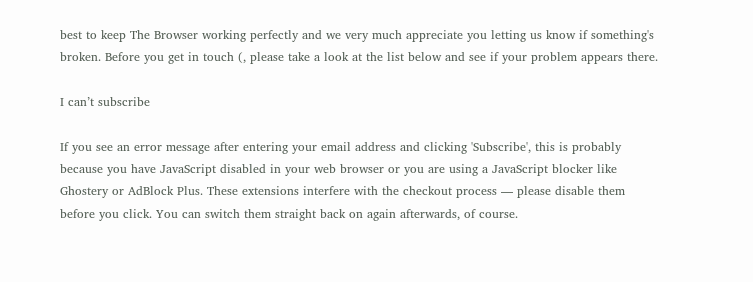best to keep The Browser working perfectly and we very much appreciate you letting us know if something's broken. Before you get in touch (, please take a look at the list below and see if your problem appears there.

I can’t subscribe

If you see an error message after entering your email address and clicking 'Subscribe', this is probably because you have JavaScript disabled in your web browser or you are using a JavaScript blocker like Ghostery or AdBlock Plus. These extensions interfere with the checkout process — please disable them before you click. You can switch them straight back on again afterwards, of course.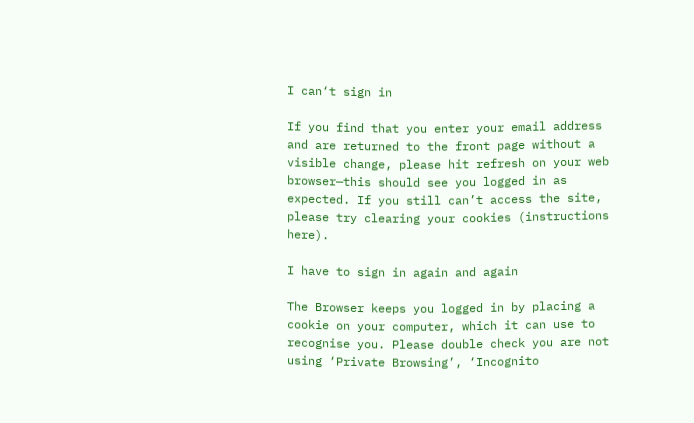I can‘t sign in

If you find that you enter your email address and are returned to the front page without a visible change, please hit refresh on your web browser—this should see you logged in as expected. If you still can’t access the site, please try clearing your cookies (instructions here).

I have to sign in again and again

The Browser keeps you logged in by placing a cookie on your computer, which it can use to recognise you. Please double check you are not using ‘Private Browsing’, ‘Incognito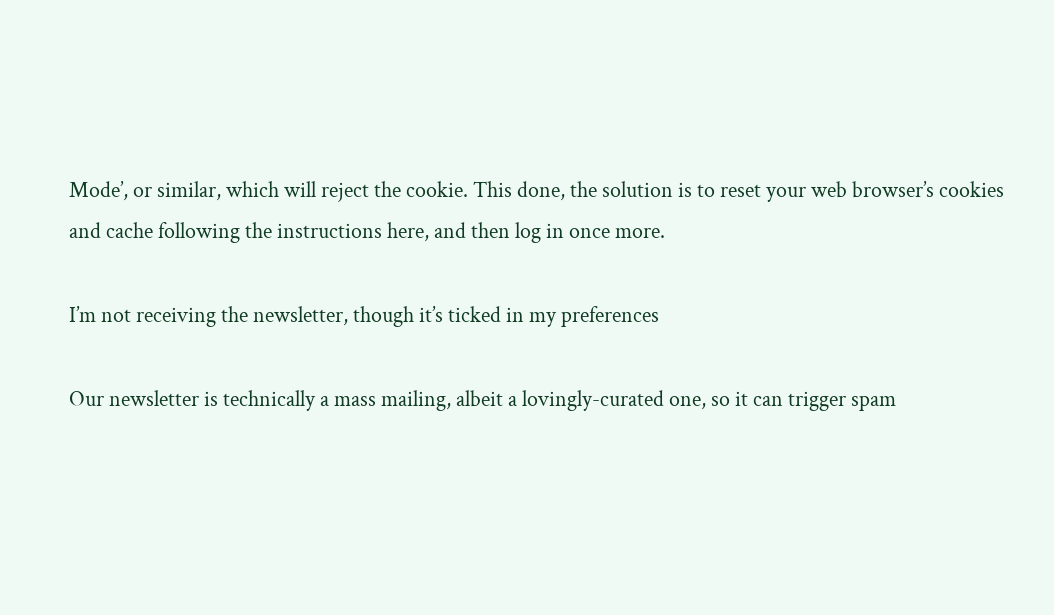Mode’, or similar, which will reject the cookie. This done, the solution is to reset your web browser’s cookies and cache following the instructions here, and then log in once more.

I’m not receiving the newsletter, though it’s ticked in my preferences

Our newsletter is technically a mass mailing, albeit a lovingly-curated one, so it can trigger spam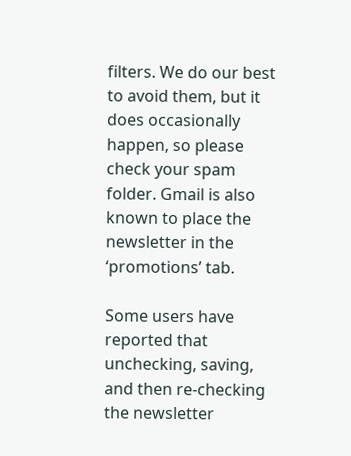filters. We do our best to avoid them, but it does occasionally happen, so please check your spam folder. Gmail is also known to place the newsletter in the ‘promotions’ tab.

Some users have reported that unchecking, saving, and then re-checking the newsletter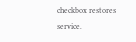checkbox restores service.